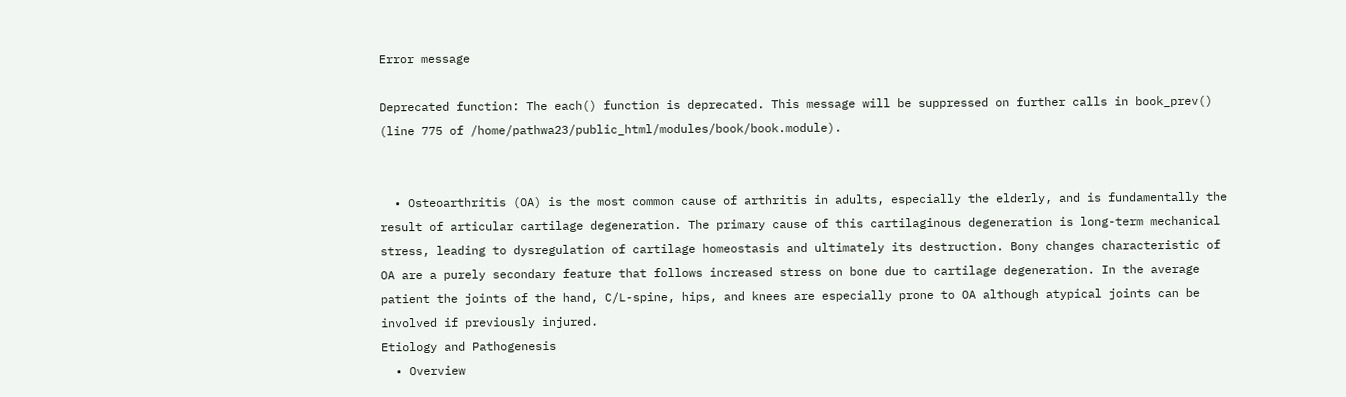Error message

Deprecated function: The each() function is deprecated. This message will be suppressed on further calls in book_prev() (line 775 of /home/pathwa23/public_html/modules/book/book.module).


  • Osteoarthritis (OA) is the most common cause of arthritis in adults, especially the elderly, and is fundamentally the result of articular cartilage degeneration. The primary cause of this cartilaginous degeneration is long-term mechanical stress, leading to dysregulation of cartilage homeostasis and ultimately its destruction. Bony changes characteristic of OA are a purely secondary feature that follows increased stress on bone due to cartilage degeneration. In the average patient the joints of the hand, C/L-spine, hips, and knees are especially prone to OA although atypical joints can be involved if previously injured.
Etiology and Pathogenesis
  • Overview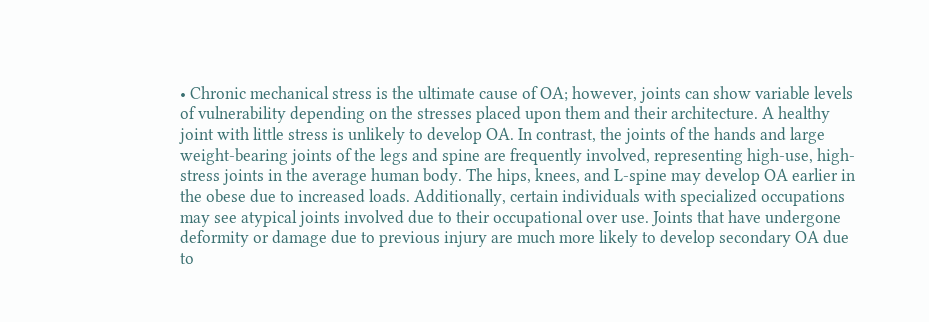• Chronic mechanical stress is the ultimate cause of OA; however, joints can show variable levels of vulnerability depending on the stresses placed upon them and their architecture. A healthy joint with little stress is unlikely to develop OA. In contrast, the joints of the hands and large weight-bearing joints of the legs and spine are frequently involved, representing high-use, high-stress joints in the average human body. The hips, knees, and L-spine may develop OA earlier in the obese due to increased loads. Additionally, certain individuals with specialized occupations may see atypical joints involved due to their occupational over use. Joints that have undergone deformity or damage due to previous injury are much more likely to develop secondary OA due to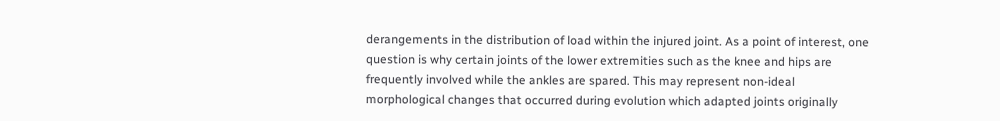derangements in the distribution of load within the injured joint. As a point of interest, one question is why certain joints of the lower extremities such as the knee and hips are frequently involved while the ankles are spared. This may represent non-ideal morphological changes that occurred during evolution which adapted joints originally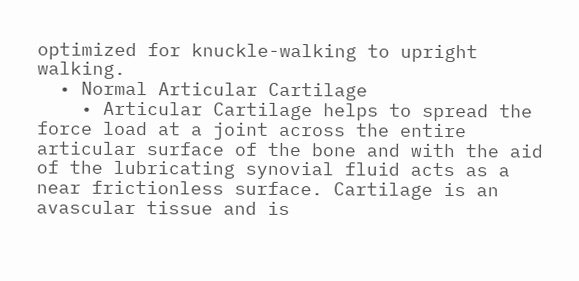optimized for knuckle-walking to upright walking.
  • Normal Articular Cartilage
    • Articular Cartilage helps to spread the force load at a joint across the entire articular surface of the bone and with the aid of the lubricating synovial fluid acts as a near frictionless surface. Cartilage is an avascular tissue and is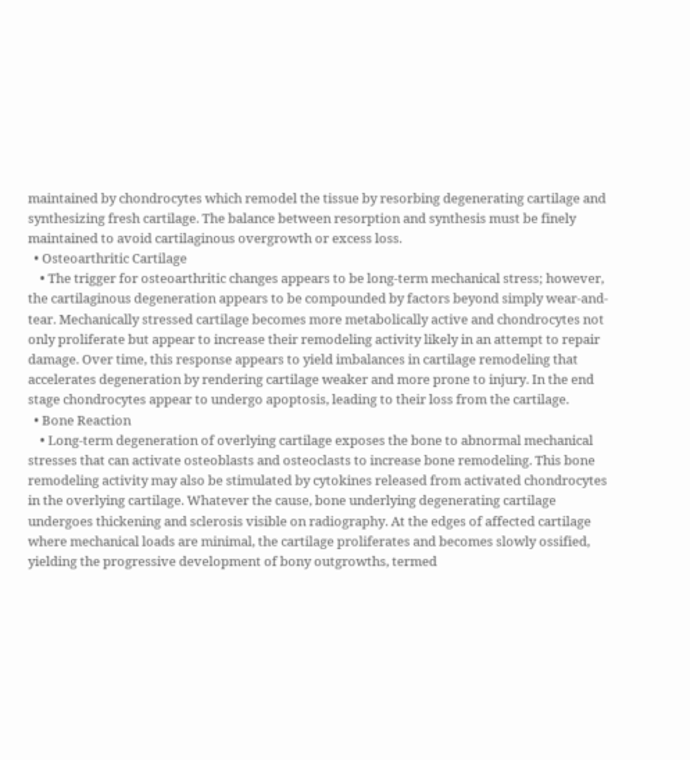maintained by chondrocytes which remodel the tissue by resorbing degenerating cartilage and synthesizing fresh cartilage. The balance between resorption and synthesis must be finely maintained to avoid cartilaginous overgrowth or excess loss.
  • Osteoarthritic Cartilage
    • The trigger for osteoarthritic changes appears to be long-term mechanical stress; however, the cartilaginous degeneration appears to be compounded by factors beyond simply wear-and-tear. Mechanically stressed cartilage becomes more metabolically active and chondrocytes not only proliferate but appear to increase their remodeling activity likely in an attempt to repair damage. Over time, this response appears to yield imbalances in cartilage remodeling that accelerates degeneration by rendering cartilage weaker and more prone to injury. In the end stage chondrocytes appear to undergo apoptosis, leading to their loss from the cartilage.
  • Bone Reaction
    • Long-term degeneration of overlying cartilage exposes the bone to abnormal mechanical stresses that can activate osteoblasts and osteoclasts to increase bone remodeling. This bone remodeling activity may also be stimulated by cytokines released from activated chondrocytes in the overlying cartilage. Whatever the cause, bone underlying degenerating cartilage undergoes thickening and sclerosis visible on radiography. At the edges of affected cartilage where mechanical loads are minimal, the cartilage proliferates and becomes slowly ossified, yielding the progressive development of bony outgrowths, termed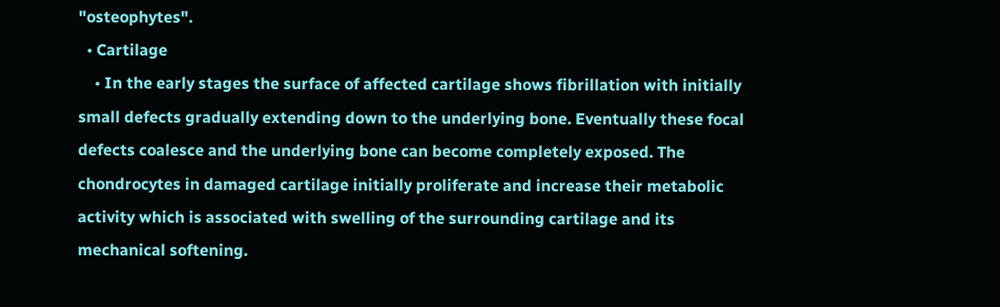"osteophytes".
  • Cartilage
    • In the early stages the surface of affected cartilage shows fibrillation with initially small defects gradually extending down to the underlying bone. Eventually these focal defects coalesce and the underlying bone can become completely exposed. The chondrocytes in damaged cartilage initially proliferate and increase their metabolic activity which is associated with swelling of the surrounding cartilage and its mechanical softening.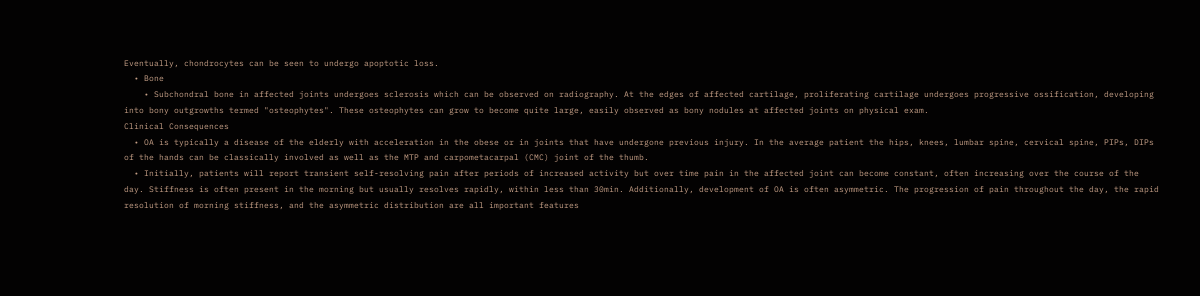Eventually, chondrocytes can be seen to undergo apoptotic loss.
  • Bone
    • Subchondral bone in affected joints undergoes sclerosis which can be observed on radiography. At the edges of affected cartilage, proliferating cartilage undergoes progressive ossification, developing into bony outgrowths termed "osteophytes". These osteophytes can grow to become quite large, easily observed as bony nodules at affected joints on physical exam.
Clinical Consequences
  • OA is typically a disease of the elderly with acceleration in the obese or in joints that have undergone previous injury. In the average patient the hips, knees, lumbar spine, cervical spine, PIPs, DIPs of the hands can be classically involved as well as the MTP and carpometacarpal (CMC) joint of the thumb.
  • Initially, patients will report transient self-resolving pain after periods of increased activity but over time pain in the affected joint can become constant, often increasing over the course of the day. Stiffness is often present in the morning but usually resolves rapidly, within less than 30min. Additionally, development of OA is often asymmetric. The progression of pain throughout the day, the rapid resolution of morning stiffness, and the asymmetric distribution are all important features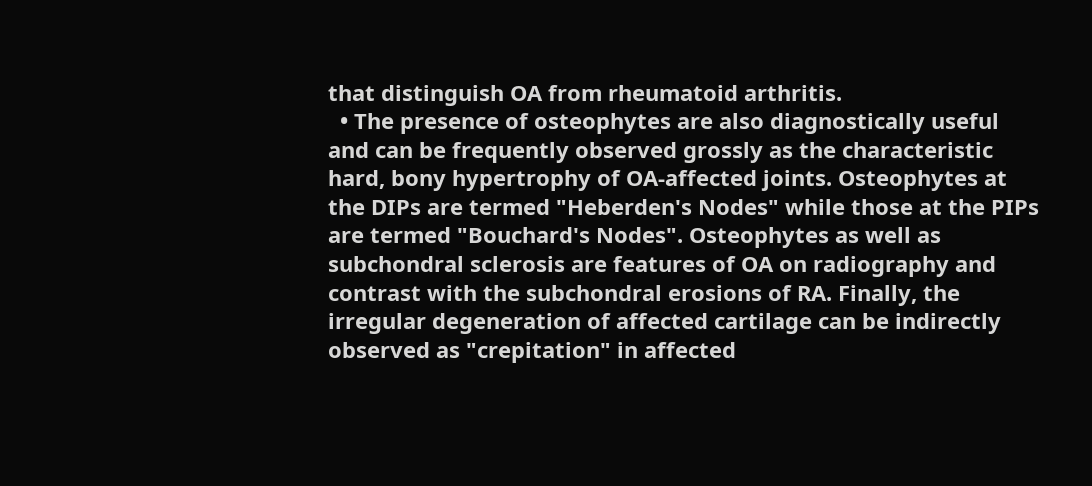that distinguish OA from rheumatoid arthritis.
  • The presence of osteophytes are also diagnostically useful and can be frequently observed grossly as the characteristic hard, bony hypertrophy of OA-affected joints. Osteophytes at the DIPs are termed "Heberden's Nodes" while those at the PIPs are termed "Bouchard's Nodes". Osteophytes as well as subchondral sclerosis are features of OA on radiography and contrast with the subchondral erosions of RA. Finally, the irregular degeneration of affected cartilage can be indirectly observed as "crepitation" in affected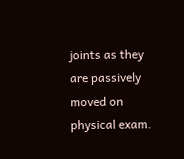joints as they are passively moved on physical exam.